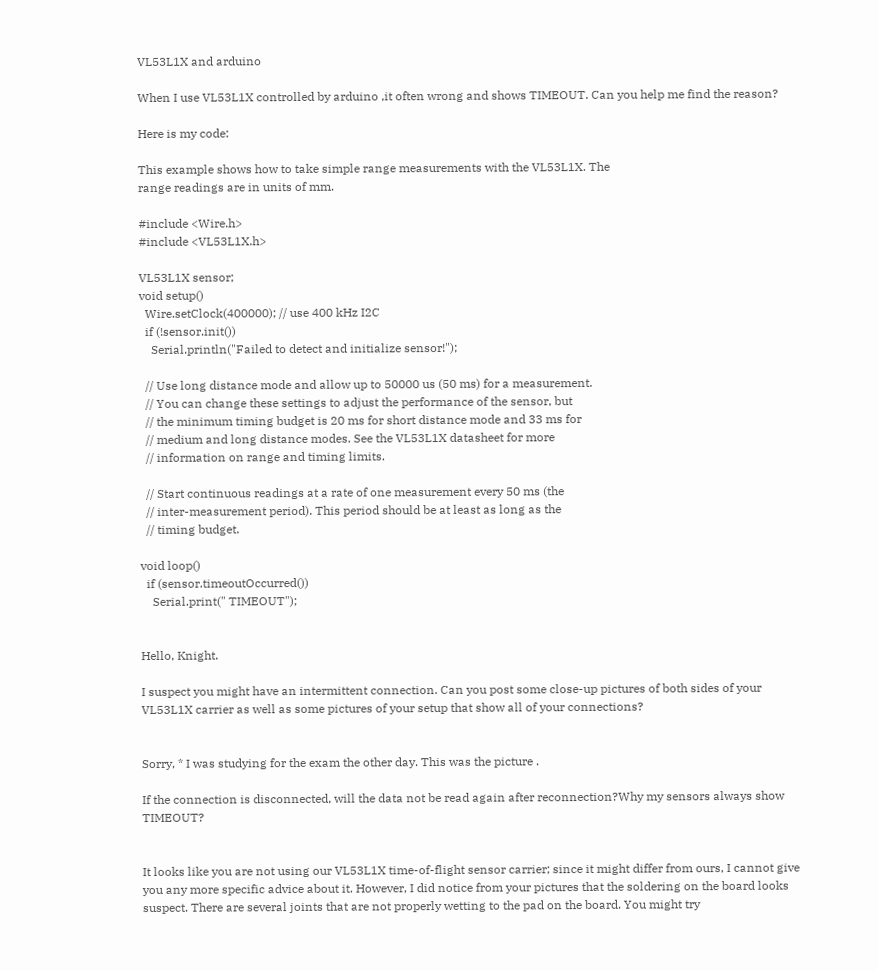VL53L1X and arduino

When I use VL53L1X controlled by arduino ,it often wrong and shows TIMEOUT. Can you help me find the reason?

Here is my code:

This example shows how to take simple range measurements with the VL53L1X. The
range readings are in units of mm.

#include <Wire.h>
#include <VL53L1X.h>

VL53L1X sensor;
void setup()
  Wire.setClock(400000); // use 400 kHz I2C
  if (!sensor.init())
    Serial.println("Failed to detect and initialize sensor!");

  // Use long distance mode and allow up to 50000 us (50 ms) for a measurement.
  // You can change these settings to adjust the performance of the sensor, but
  // the minimum timing budget is 20 ms for short distance mode and 33 ms for
  // medium and long distance modes. See the VL53L1X datasheet for more
  // information on range and timing limits.

  // Start continuous readings at a rate of one measurement every 50 ms (the
  // inter-measurement period). This period should be at least as long as the
  // timing budget.

void loop()
  if (sensor.timeoutOccurred())
    Serial.print(" TIMEOUT");


Hello, Knight.

I suspect you might have an intermittent connection. Can you post some close-up pictures of both sides of your VL53L1X carrier as well as some pictures of your setup that show all of your connections?


Sorry, * I was studying for the exam the other day. This was the picture .

If the connection is disconnected, will the data not be read again after reconnection?Why my sensors always show TIMEOUT?


It looks like you are not using our VL53L1X time-of-flight sensor carrier; since it might differ from ours, I cannot give you any more specific advice about it. However, I did notice from your pictures that the soldering on the board looks suspect. There are several joints that are not properly wetting to the pad on the board. You might try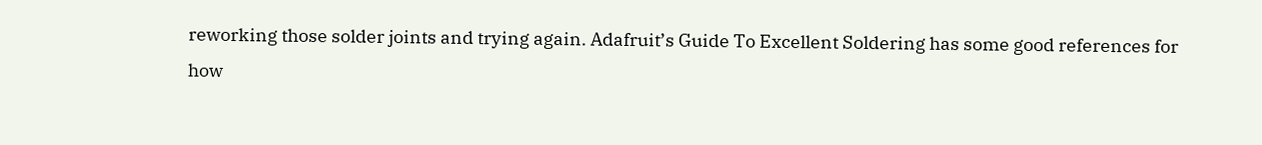reworking those solder joints and trying again. Adafruit’s Guide To Excellent Soldering has some good references for how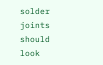solder joints should look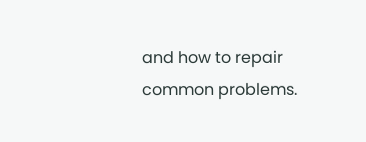and how to repair common problems.